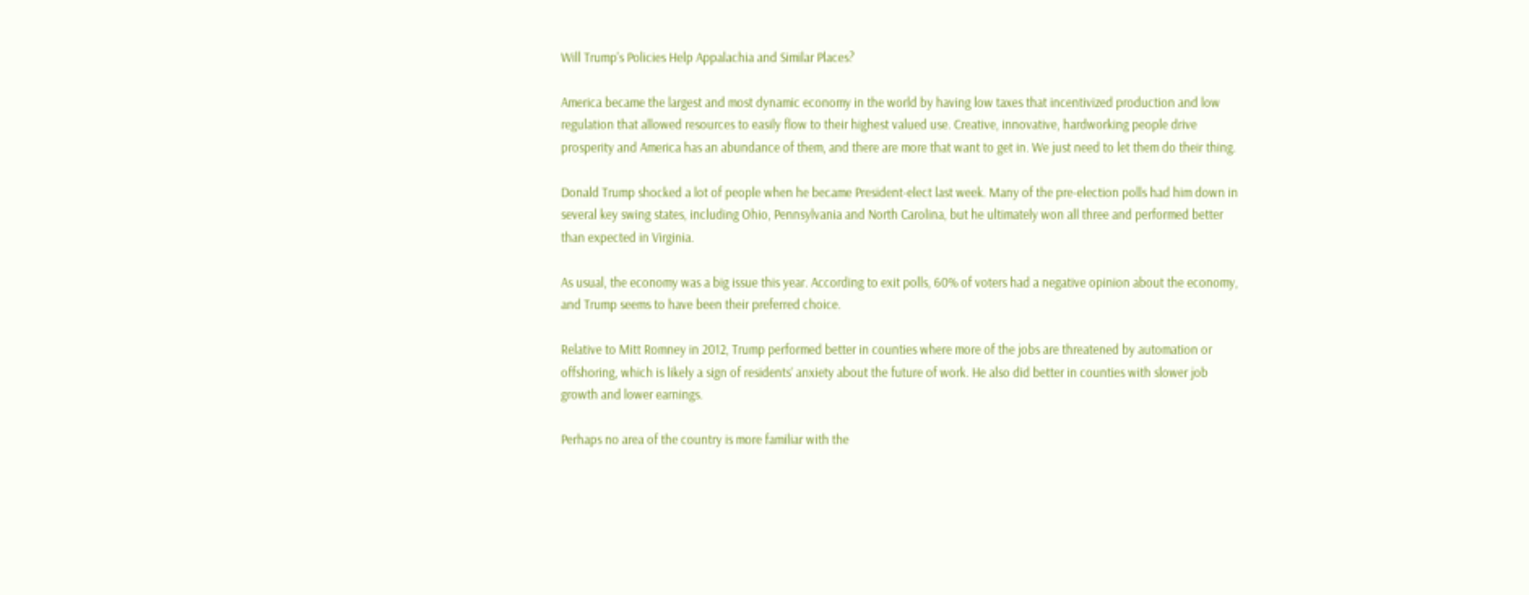Will Trump's Policies Help Appalachia and Similar Places?

America became the largest and most dynamic economy in the world by having low taxes that incentivized production and low regulation that allowed resources to easily flow to their highest valued use. Creative, innovative, hardworking people drive prosperity and America has an abundance of them, and there are more that want to get in. We just need to let them do their thing.

Donald Trump shocked a lot of people when he became President-elect last week. Many of the pre-election polls had him down in several key swing states, including Ohio, Pennsylvania and North Carolina, but he ultimately won all three and performed better than expected in Virginia.

As usual, the economy was a big issue this year. According to exit polls, 60% of voters had a negative opinion about the economy, and Trump seems to have been their preferred choice.

Relative to Mitt Romney in 2012, Trump performed better in counties where more of the jobs are threatened by automation or offshoring, which is likely a sign of residents’ anxiety about the future of work. He also did better in counties with slower job growth and lower earnings.

Perhaps no area of the country is more familiar with the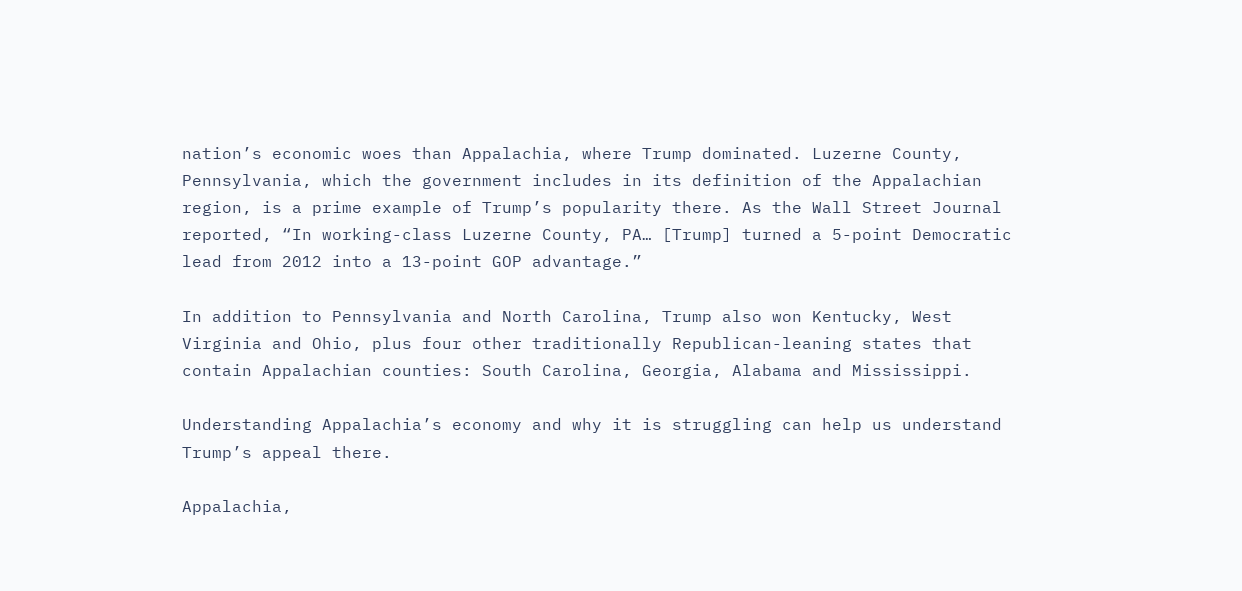nation’s economic woes than Appalachia, where Trump dominated. Luzerne County, Pennsylvania, which the government includes in its definition of the Appalachian region, is a prime example of Trump’s popularity there. As the Wall Street Journal reported, “In working-class Luzerne County, PA… [Trump] turned a 5-point Democratic lead from 2012 into a 13-point GOP advantage.”

In addition to Pennsylvania and North Carolina, Trump also won Kentucky, West Virginia and Ohio, plus four other traditionally Republican-leaning states that contain Appalachian counties: South Carolina, Georgia, Alabama and Mississippi.

Understanding Appalachia’s economy and why it is struggling can help us understand Trump’s appeal there.

Appalachia,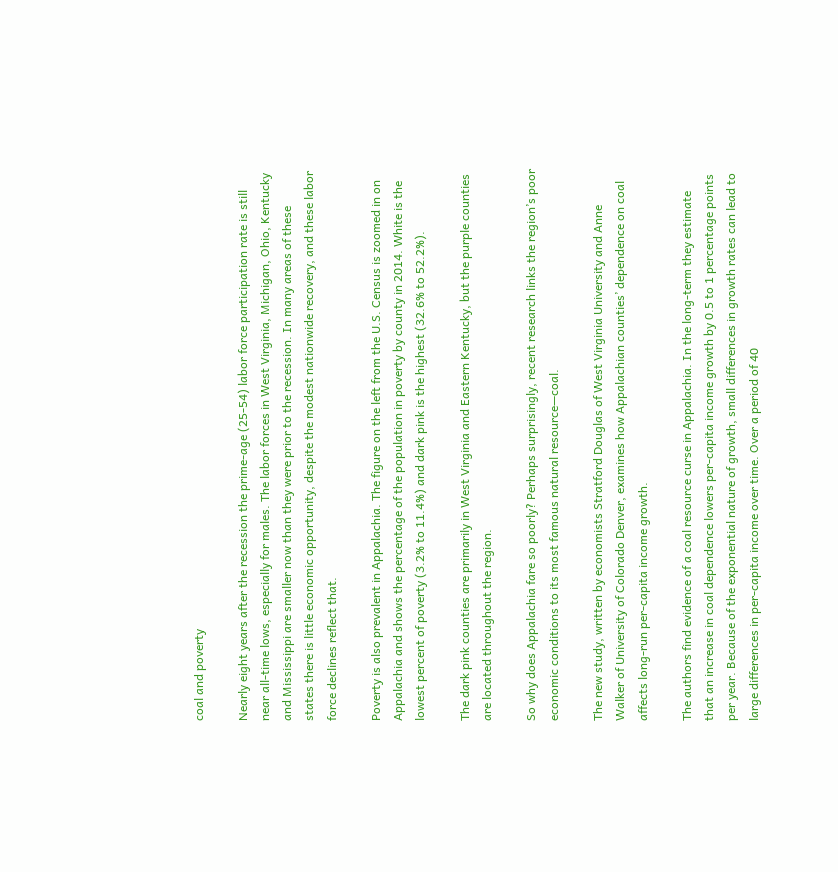coal and poverty

Nearly eight years after the recession the prime-age (25-54) labor force participation rate is still near all-time lows, especially for males. The labor forces in West Virginia, Michigan, Ohio, Kentucky and Mississippi are smaller now than they were prior to the recession. In many areas of these states there is little economic opportunity, despite the modest nationwide recovery, and these labor force declines reflect that.

Poverty is also prevalent in Appalachia. The figure on the left from the U.S. Census is zoomed in on Appalachia and shows the percentage of the population in poverty by county in 2014. White is the lowest percent of poverty (3.2% to 11.4%) and dark pink is the highest (32.6% to 52.2%).

The dark pink counties are primarily in West Virginia and Eastern Kentucky, but the purple counties are located throughout the region.

So why does Appalachia fare so poorly? Perhaps surprisingly, recent research links the region’s poor economic conditions to its most famous natural resource—coal.

The new study, written by economists Stratford Douglas of West Virginia University and Anne Walker of University of Colorado Denver, examines how Appalachian counties’ dependence on coal affects long-run per-capita income growth.

The authors find evidence of a coal resource curse in Appalachia. In the long-term they estimate that an increase in coal dependence lowers per-capita income growth by 0.5 to 1 percentage points per year. Because of the exponential nature of growth, small differences in growth rates can lead to large differences in per-capita income over time. Over a period of 40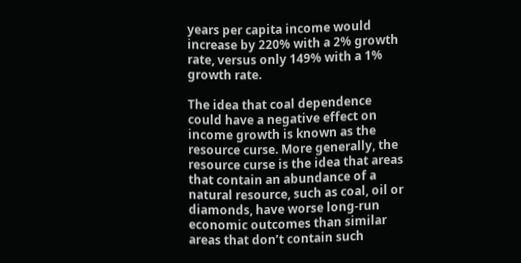years per capita income would increase by 220% with a 2% growth rate, versus only 149% with a 1% growth rate.

The idea that coal dependence could have a negative effect on income growth is known as the resource curse. More generally, the resource curse is the idea that areas that contain an abundance of a natural resource, such as coal, oil or diamonds, have worse long-run economic outcomes than similar areas that don’t contain such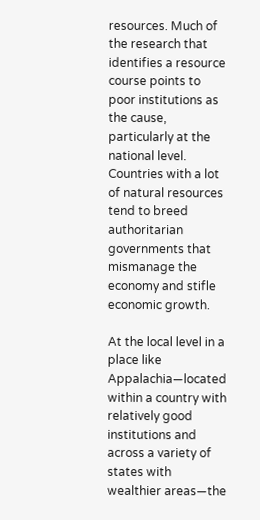resources. Much of the research that identifies a resource course points to poor institutions as the cause, particularly at the national level. Countries with a lot of natural resources tend to breed authoritarian governments that mismanage the economy and stifle economic growth.

At the local level in a place like Appalachia—located within a country with relatively good institutions and across a variety of states with wealthier areas—the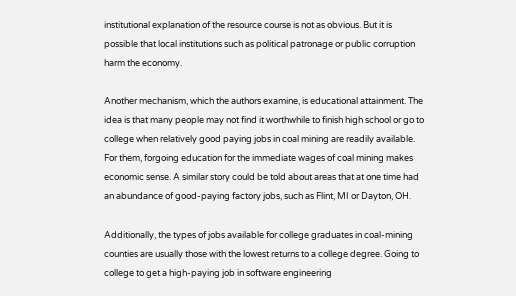institutional explanation of the resource course is not as obvious. But it is possible that local institutions such as political patronage or public corruption harm the economy.

Another mechanism, which the authors examine, is educational attainment. The idea is that many people may not find it worthwhile to finish high school or go to college when relatively good paying jobs in coal mining are readily available. For them, forgoing education for the immediate wages of coal mining makes economic sense. A similar story could be told about areas that at one time had an abundance of good-paying factory jobs, such as Flint, MI or Dayton, OH.

Additionally, the types of jobs available for college graduates in coal-mining counties are usually those with the lowest returns to a college degree. Going to college to get a high-paying job in software engineering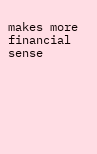makes more financial sense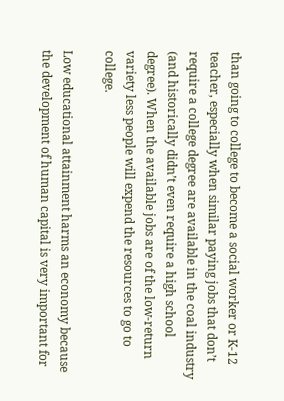than going to college to become a social worker or K-12 teacher, especially when similar paying jobs that don’t require a college degree are available in the coal industry (and historically didn’t even require a high school degree). When the available jobs are of the low-return variety less people will expend the resources to go to college.

Low educational attainment harms an economy because the development of human capital is very important for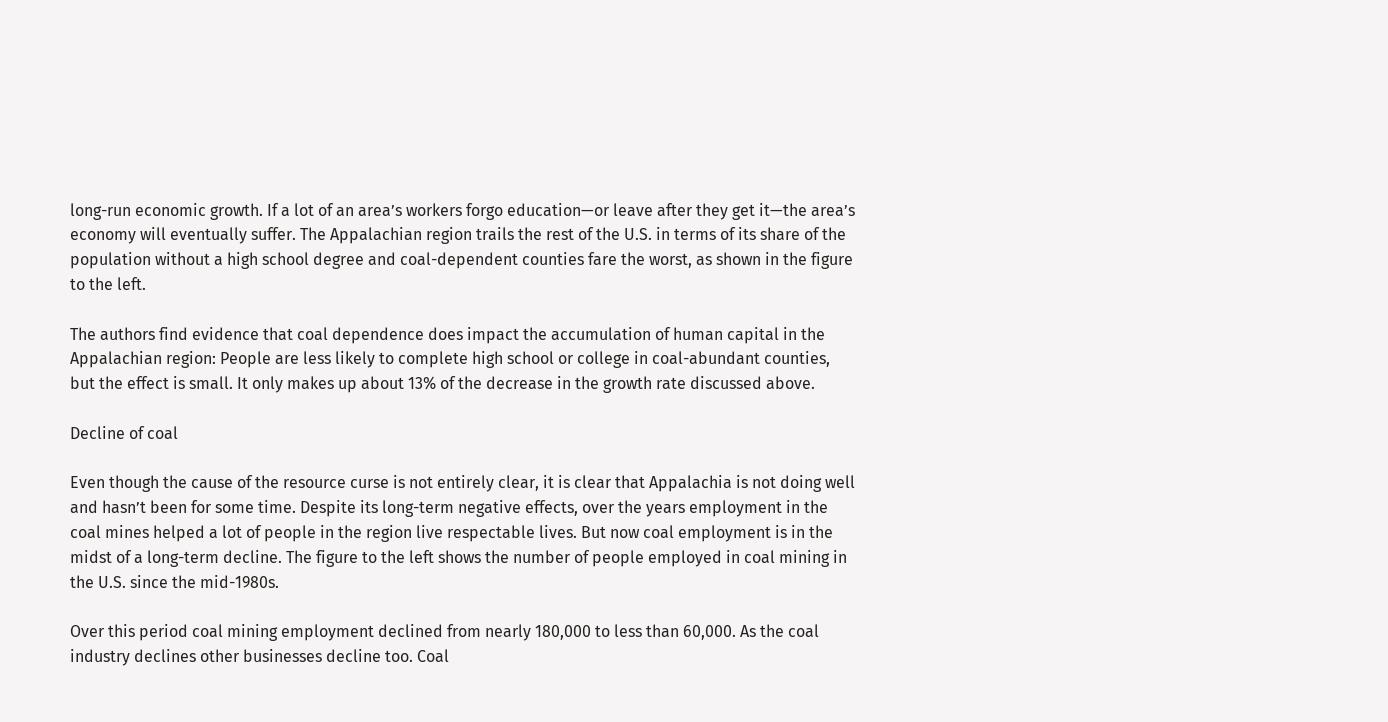long-run economic growth. If a lot of an area’s workers forgo education—or leave after they get it—the area’s economy will eventually suffer. The Appalachian region trails the rest of the U.S. in terms of its share of the population without a high school degree and coal-dependent counties fare the worst, as shown in the figure to the left.

The authors find evidence that coal dependence does impact the accumulation of human capital in the Appalachian region: People are less likely to complete high school or college in coal-abundant counties, but the effect is small. It only makes up about 13% of the decrease in the growth rate discussed above.

Decline of coal

Even though the cause of the resource curse is not entirely clear, it is clear that Appalachia is not doing well and hasn’t been for some time. Despite its long-term negative effects, over the years employment in the coal mines helped a lot of people in the region live respectable lives. But now coal employment is in the midst of a long-term decline. The figure to the left shows the number of people employed in coal mining in the U.S. since the mid-1980s.

Over this period coal mining employment declined from nearly 180,000 to less than 60,000. As the coal industry declines other businesses decline too. Coal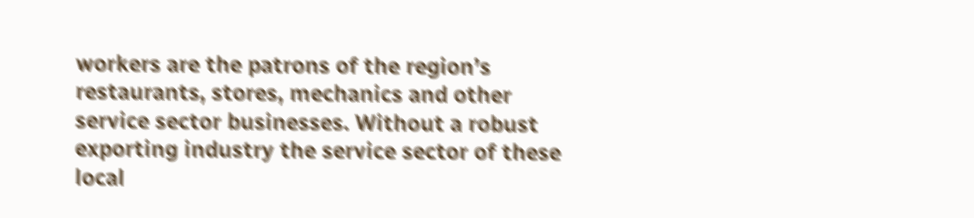workers are the patrons of the region’s restaurants, stores, mechanics and other service sector businesses. Without a robust exporting industry the service sector of these local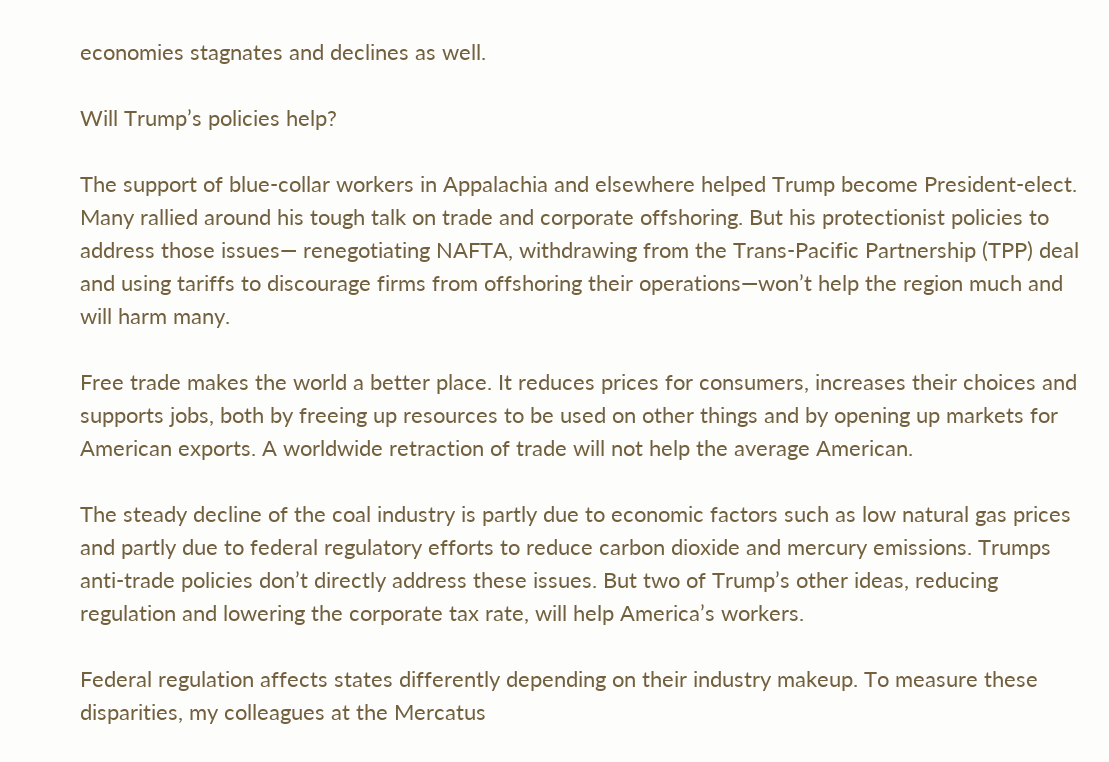economies stagnates and declines as well.

Will Trump’s policies help?

The support of blue-collar workers in Appalachia and elsewhere helped Trump become President-elect. Many rallied around his tough talk on trade and corporate offshoring. But his protectionist policies to address those issues— renegotiating NAFTA, withdrawing from the Trans-Pacific Partnership (TPP) deal and using tariffs to discourage firms from offshoring their operations—won’t help the region much and will harm many.

Free trade makes the world a better place. It reduces prices for consumers, increases their choices and supports jobs, both by freeing up resources to be used on other things and by opening up markets for American exports. A worldwide retraction of trade will not help the average American.

The steady decline of the coal industry is partly due to economic factors such as low natural gas prices and partly due to federal regulatory efforts to reduce carbon dioxide and mercury emissions. Trumps anti-trade policies don’t directly address these issues. But two of Trump’s other ideas, reducing regulation and lowering the corporate tax rate, will help America’s workers.

Federal regulation affects states differently depending on their industry makeup. To measure these disparities, my colleagues at the Mercatus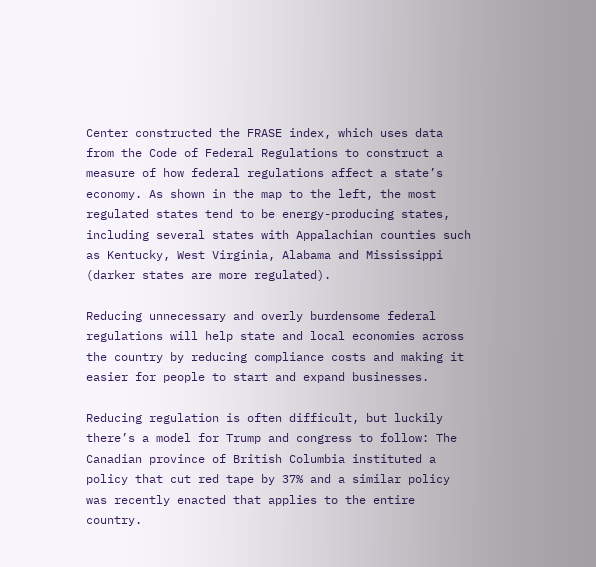Center constructed the FRASE index, which uses data from the Code of Federal Regulations to construct a measure of how federal regulations affect a state’s economy. As shown in the map to the left, the most regulated states tend to be energy-producing states, including several states with Appalachian counties such as Kentucky, West Virginia, Alabama and Mississippi (darker states are more regulated).

Reducing unnecessary and overly burdensome federal regulations will help state and local economies across the country by reducing compliance costs and making it easier for people to start and expand businesses.

Reducing regulation is often difficult, but luckily there’s a model for Trump and congress to follow: The Canadian province of British Columbia instituted a policy that cut red tape by 37% and a similar policy was recently enacted that applies to the entire country.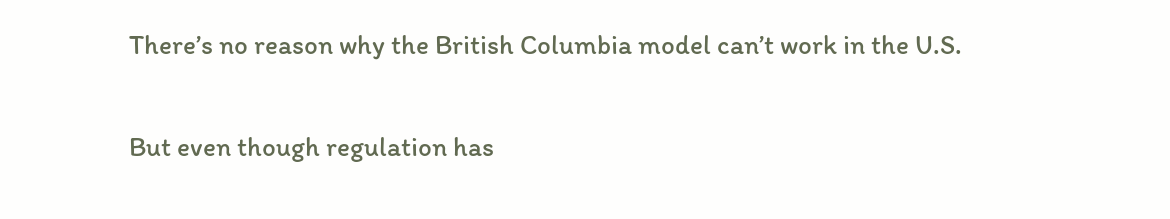There’s no reason why the British Columbia model can’t work in the U.S.

But even though regulation has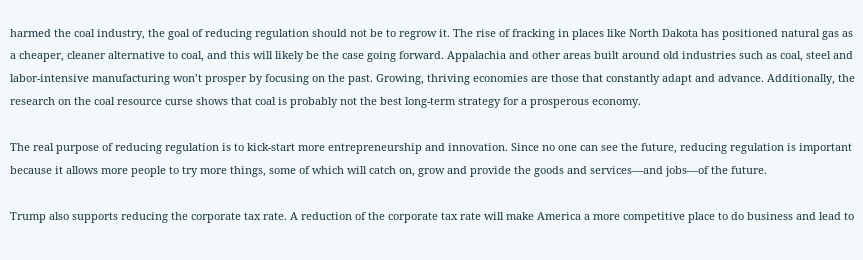harmed the coal industry, the goal of reducing regulation should not be to regrow it. The rise of fracking in places like North Dakota has positioned natural gas as a cheaper, cleaner alternative to coal, and this will likely be the case going forward. Appalachia and other areas built around old industries such as coal, steel and labor-intensive manufacturing won’t prosper by focusing on the past. Growing, thriving economies are those that constantly adapt and advance. Additionally, the research on the coal resource curse shows that coal is probably not the best long-term strategy for a prosperous economy.

The real purpose of reducing regulation is to kick-start more entrepreneurship and innovation. Since no one can see the future, reducing regulation is important because it allows more people to try more things, some of which will catch on, grow and provide the goods and services—and jobs—of the future.

Trump also supports reducing the corporate tax rate. A reduction of the corporate tax rate will make America a more competitive place to do business and lead to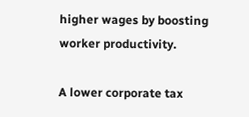higher wages by boosting worker productivity.

A lower corporate tax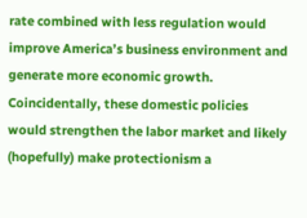rate combined with less regulation would improve America’s business environment and generate more economic growth. Coincidentally, these domestic policies would strengthen the labor market and likely (hopefully) make protectionism a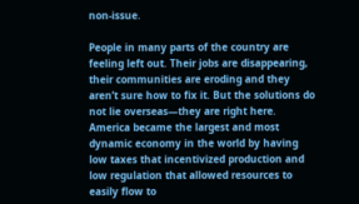non-issue.

People in many parts of the country are feeling left out. Their jobs are disappearing, their communities are eroding and they aren’t sure how to fix it. But the solutions do not lie overseas—they are right here. America became the largest and most dynamic economy in the world by having low taxes that incentivized production and low regulation that allowed resources to easily flow to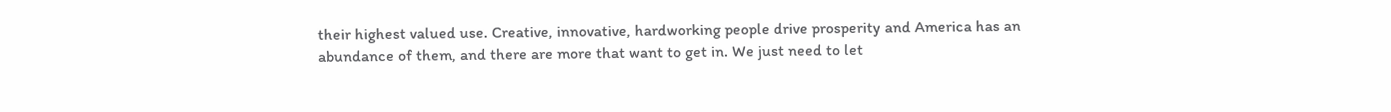their highest valued use. Creative, innovative, hardworking people drive prosperity and America has an abundance of them, and there are more that want to get in. We just need to let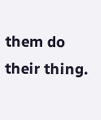them do their thing.